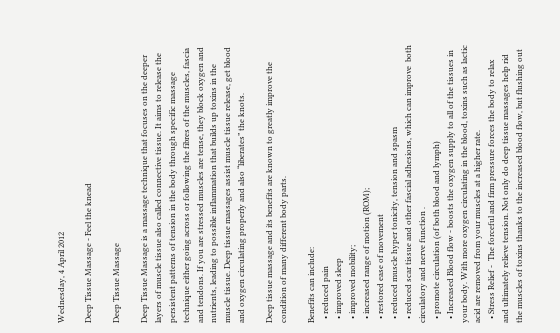Wednesday, 4 April 2012

Deep Tissue Massage - Feel the knead

Deep Tissue Massage

Deep Tissue Massage is a massage technique that focuses on the deeper layers of muscle tissue also called connective tissue. It aims to release the persistent patterns of tension in the body through specific massage technique either going across or following the fibres of the muscles, fascia and tendons. If you are stressed muscles are tense, they block oxygen and nutrients, leading to possible inflammation that builds up toxins in the muscle tissue. Deep tissue massages assist muscle tissue release, get blood and oxygen circulating properly and also “liberates” the knots.

Deep tissue massage and its benefits are known to greatly improve the condition of many different body parts.

Benefits can include:
  • reduced pain
  • improved sleep
  • improved mobility;
  • increased range of motion (ROM);
  • restored ease of movement
  • reduced muscle hyper tonicity, tension and spasm
  • reduced scar tissue and other fascial adhesions, which can improve  both circulatory and nerve function .
  • promote circulation (of both blood and lymph)
  • Increased Blood flow - boosts the oxygen supply to all of the tissues in your body. With more oxygen circulating in the blood, toxins such as lactic acid are removed from your muscles at a higher rate.
  • Stress Relief -  The forceful and firm pressure forces the body to relax and ultimately relieve tension. Not only do deep tissue massages help rid the muscles of toxins thanks to the increased blood flow, but flushing out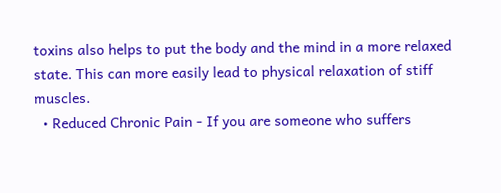toxins also helps to put the body and the mind in a more relaxed state. This can more easily lead to physical relaxation of stiff muscles.
  • Reduced Chronic Pain - If you are someone who suffers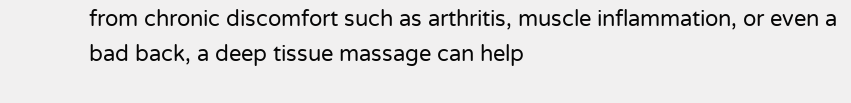from chronic discomfort such as arthritis, muscle inflammation, or even a bad back, a deep tissue massage can help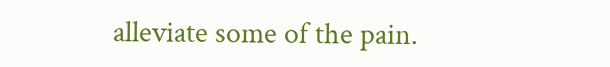alleviate some of the pain.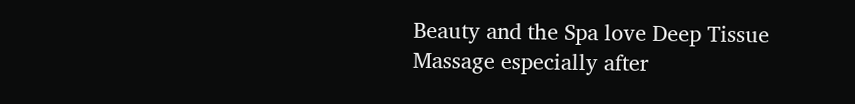Beauty and the Spa love Deep Tissue Massage especially after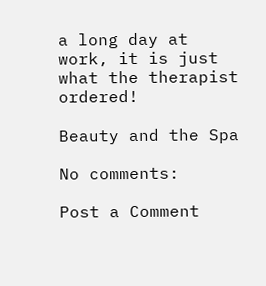a long day at work, it is just what the therapist ordered!

Beauty and the Spa

No comments:

Post a Comment